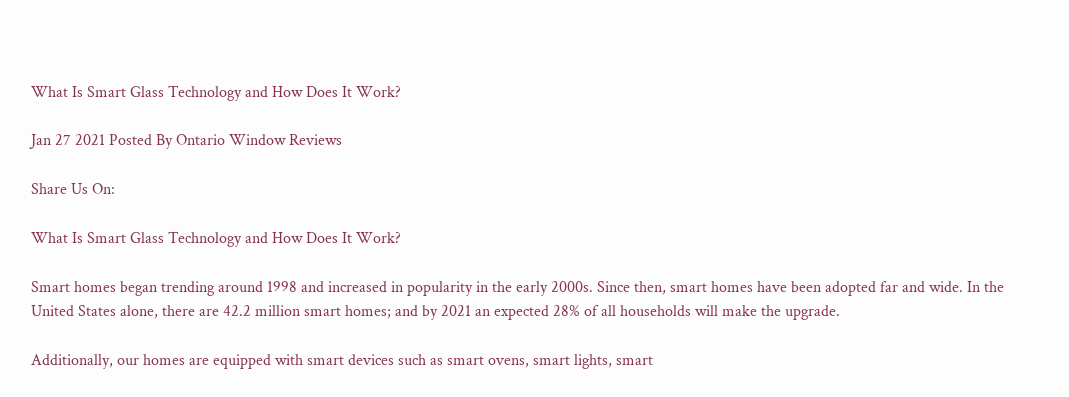What Is Smart Glass Technology and How Does It Work?

Jan 27 2021 Posted By Ontario Window Reviews

Share Us On:

What Is Smart Glass Technology and How Does It Work?

Smart homes began trending around 1998 and increased in popularity in the early 2000s. Since then, smart homes have been adopted far and wide. In the United States alone, there are 42.2 million smart homes; and by 2021 an expected 28% of all households will make the upgrade.

Additionally, our homes are equipped with smart devices such as smart ovens, smart lights, smart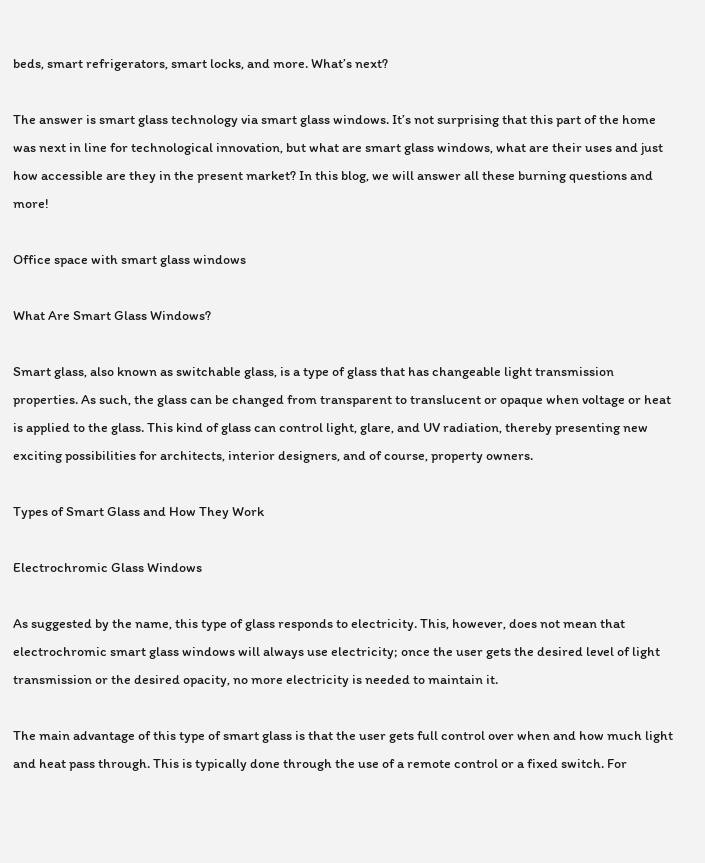beds, smart refrigerators, smart locks, and more. What’s next?

The answer is smart glass technology via smart glass windows. It’s not surprising that this part of the home was next in line for technological innovation, but what are smart glass windows, what are their uses and just how accessible are they in the present market? In this blog, we will answer all these burning questions and more!

Office space with smart glass windows

What Are Smart Glass Windows?

Smart glass, also known as switchable glass, is a type of glass that has changeable light transmission properties. As such, the glass can be changed from transparent to translucent or opaque when voltage or heat is applied to the glass. This kind of glass can control light, glare, and UV radiation, thereby presenting new exciting possibilities for architects, interior designers, and of course, property owners.

Types of Smart Glass and How They Work

Electrochromic Glass Windows

As suggested by the name, this type of glass responds to electricity. This, however, does not mean that electrochromic smart glass windows will always use electricity; once the user gets the desired level of light transmission or the desired opacity, no more electricity is needed to maintain it.

The main advantage of this type of smart glass is that the user gets full control over when and how much light and heat pass through. This is typically done through the use of a remote control or a fixed switch. For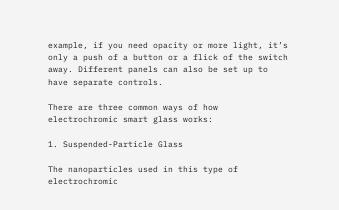example, if you need opacity or more light, it’s only a push of a button or a flick of the switch away. Different panels can also be set up to have separate controls.

There are three common ways of how electrochromic smart glass works:

1. Suspended-Particle Glass

The nanoparticles used in this type of electrochromic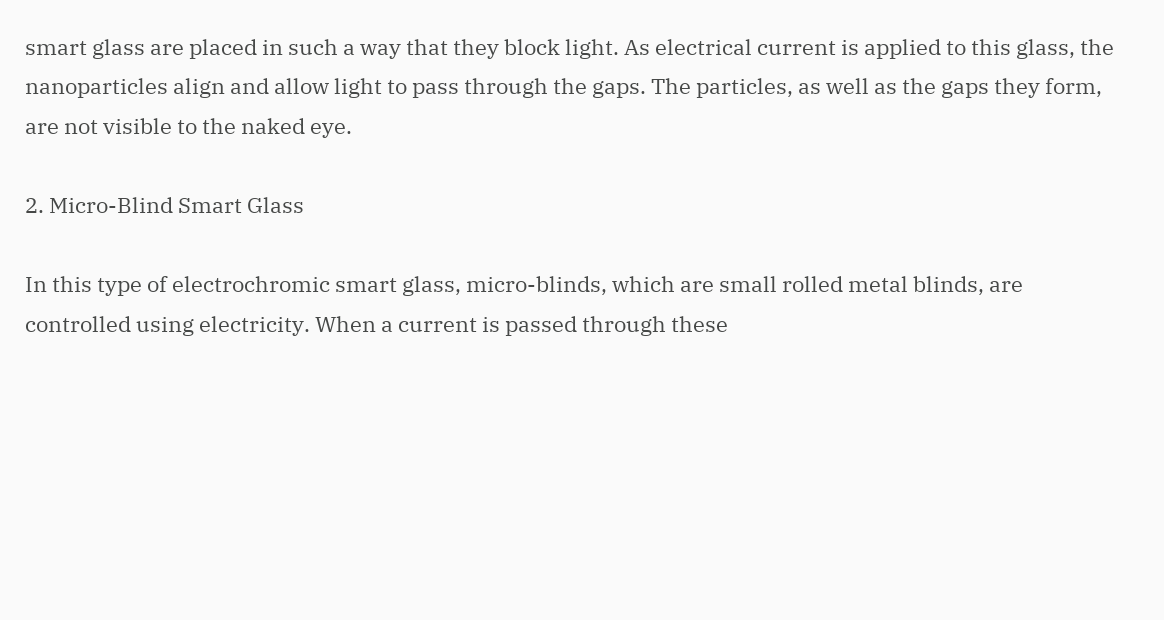smart glass are placed in such a way that they block light. As electrical current is applied to this glass, the nanoparticles align and allow light to pass through the gaps. The particles, as well as the gaps they form, are not visible to the naked eye.

2. Micro-Blind Smart Glass

In this type of electrochromic smart glass, micro-blinds, which are small rolled metal blinds, are controlled using electricity. When a current is passed through these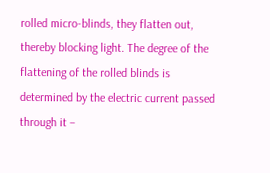rolled micro-blinds, they flatten out, thereby blocking light. The degree of the flattening of the rolled blinds is determined by the electric current passed through it –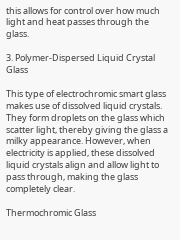this allows for control over how much light and heat passes through the glass.

3. Polymer-Dispersed Liquid Crystal Glass

This type of electrochromic smart glass makes use of dissolved liquid crystals. They form droplets on the glass which scatter light, thereby giving the glass a milky appearance. However, when electricity is applied, these dissolved liquid crystals align and allow light to pass through, making the glass completely clear.

Thermochromic Glass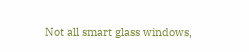Not all smart glass windows,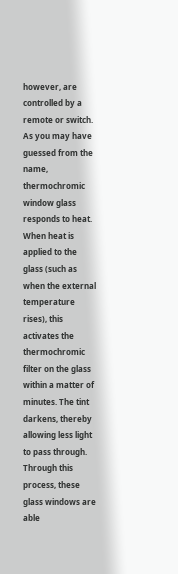however, are controlled by a remote or switch. As you may have guessed from the name, thermochromic window glass responds to heat. When heat is applied to the glass (such as when the external temperature rises), this activates the thermochromic filter on the glass within a matter of minutes. The tint darkens, thereby allowing less light to pass through. Through this process, these glass windows are able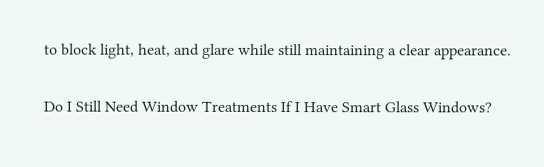to block light, heat, and glare while still maintaining a clear appearance.

Do I Still Need Window Treatments If I Have Smart Glass Windows?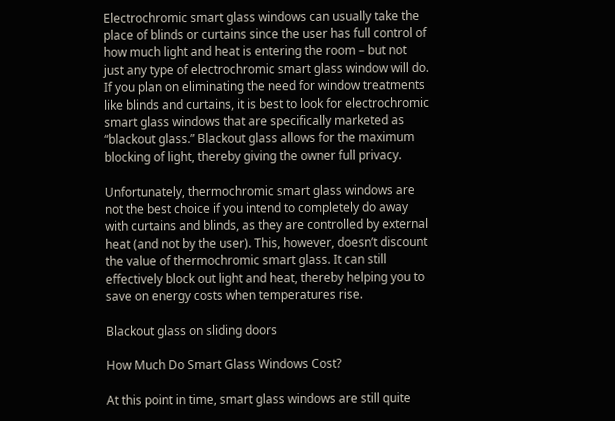Electrochromic smart glass windows can usually take the place of blinds or curtains since the user has full control of how much light and heat is entering the room – but not just any type of electrochromic smart glass window will do. If you plan on eliminating the need for window treatments like blinds and curtains, it is best to look for electrochromic smart glass windows that are specifically marketed as “blackout glass.” Blackout glass allows for the maximum blocking of light, thereby giving the owner full privacy.

Unfortunately, thermochromic smart glass windows are not the best choice if you intend to completely do away with curtains and blinds, as they are controlled by external heat (and not by the user). This, however, doesn’t discount the value of thermochromic smart glass. It can still effectively block out light and heat, thereby helping you to save on energy costs when temperatures rise.

Blackout glass on sliding doors

How Much Do Smart Glass Windows Cost?

At this point in time, smart glass windows are still quite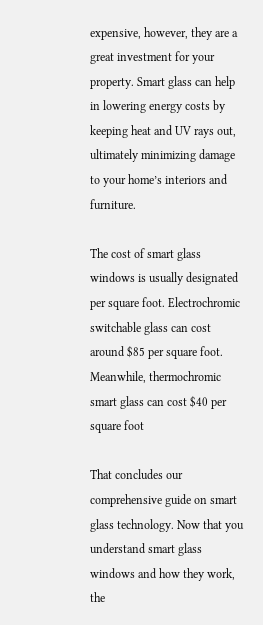expensive, however, they are a great investment for your property. Smart glass can help in lowering energy costs by keeping heat and UV rays out, ultimately minimizing damage to your home’s interiors and furniture.

The cost of smart glass windows is usually designated per square foot. Electrochromic switchable glass can cost around $85 per square foot. Meanwhile, thermochromic smart glass can cost $40 per square foot

That concludes our comprehensive guide on smart glass technology. Now that you understand smart glass windows and how they work, the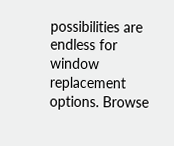possibilities are endless for window replacement options. Browse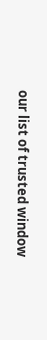our list of trusted window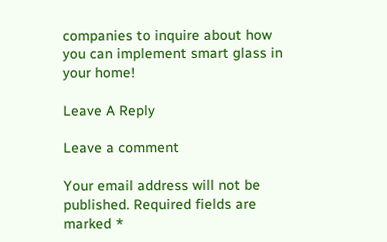companies to inquire about how you can implement smart glass in your home!

Leave A Reply

Leave a comment

Your email address will not be published. Required fields are marked *